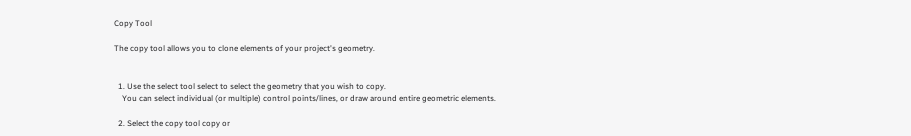Copy Tool

The copy tool allows you to clone elements of your project's geometry.


  1. Use the select tool select to select the geometry that you wish to copy.
    You can select individual (or multiple) control points/lines, or draw around entire geometric elements.

  2. Select the copy tool copy or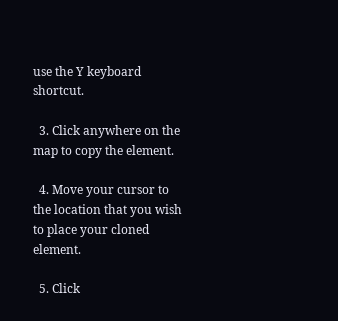use the Y keyboard shortcut.

  3. Click anywhere on the map to copy the element.

  4. Move your cursor to the location that you wish to place your cloned element.

  5. Click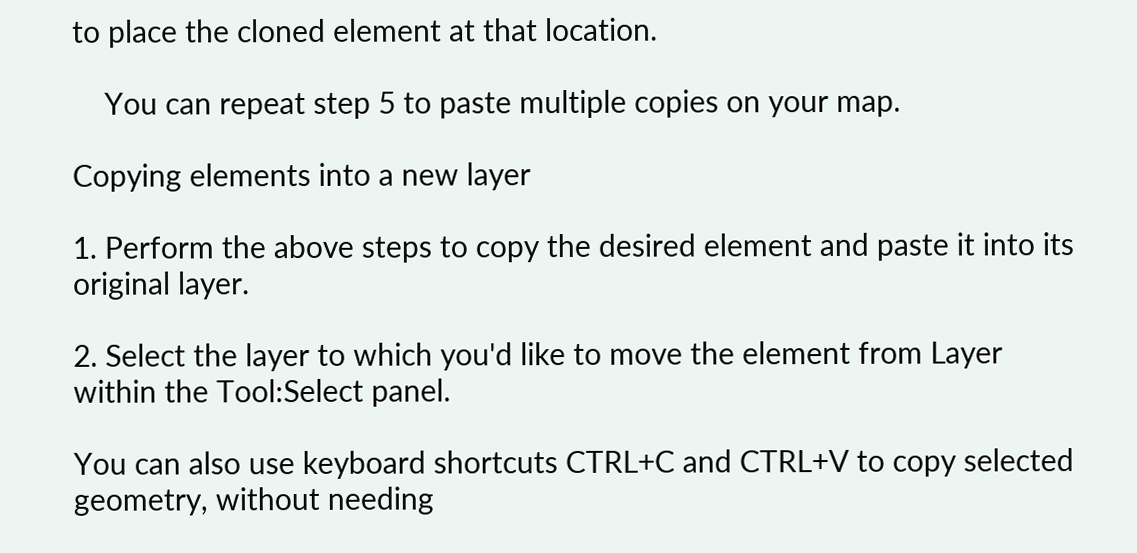to place the cloned element at that location.

    You can repeat step 5 to paste multiple copies on your map.

Copying elements into a new layer

1. Perform the above steps to copy the desired element and paste it into its original layer.

2. Select the layer to which you'd like to move the element from Layer within the Tool:Select panel.

You can also use keyboard shortcuts CTRL+C and CTRL+V to copy selected geometry, without needing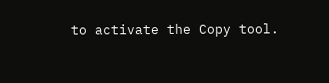to activate the Copy tool.